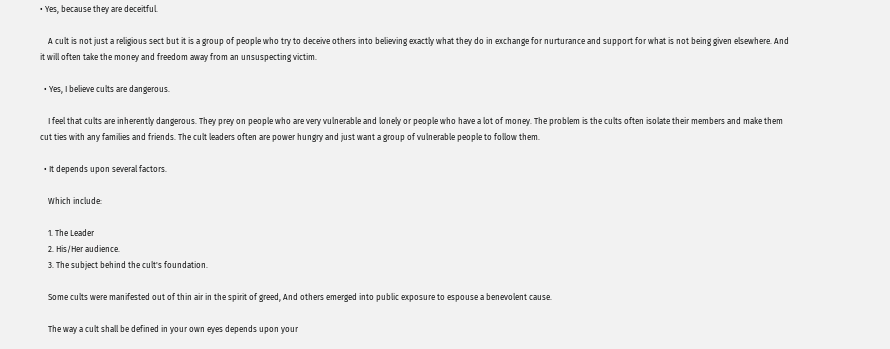• Yes, because they are deceitful.

    A cult is not just a religious sect but it is a group of people who try to deceive others into believing exactly what they do in exchange for nurturance and support for what is not being given elsewhere. And it will often take the money and freedom away from an unsuspecting victim.

  • Yes, I believe cults are dangerous.

    I feel that cults are inherently dangerous. They prey on people who are very vulnerable and lonely or people who have a lot of money. The problem is the cults often isolate their members and make them cut ties with any families and friends. The cult leaders often are power hungry and just want a group of vulnerable people to follow them.

  • It depends upon several factors.

    Which include:

    1. The Leader
    2. His/Her audience.
    3. The subject behind the cult's foundation.

    Some cults were manifested out of thin air in the spirit of greed, And others emerged into public exposure to espouse a benevolent cause.

    The way a cult shall be defined in your own eyes depends upon your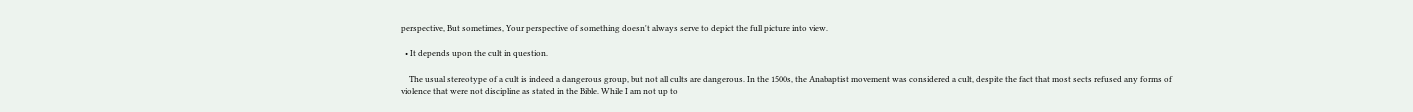perspective, But sometimes, Your perspective of something doesn't always serve to depict the full picture into view.

  • It depends upon the cult in question.

    The usual stereotype of a cult is indeed a dangerous group, but not all cults are dangerous. In the 1500s, the Anabaptist movement was considered a cult, despite the fact that most sects refused any forms of violence that were not discipline as stated in the Bible. While I am not up to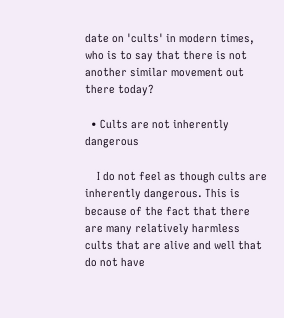date on 'cults' in modern times, who is to say that there is not another similar movement out there today?

  • Cults are not inherently dangerous

    I do not feel as though cults are inherently dangerous. This is because of the fact that there are many relatively harmless cults that are alive and well that do not have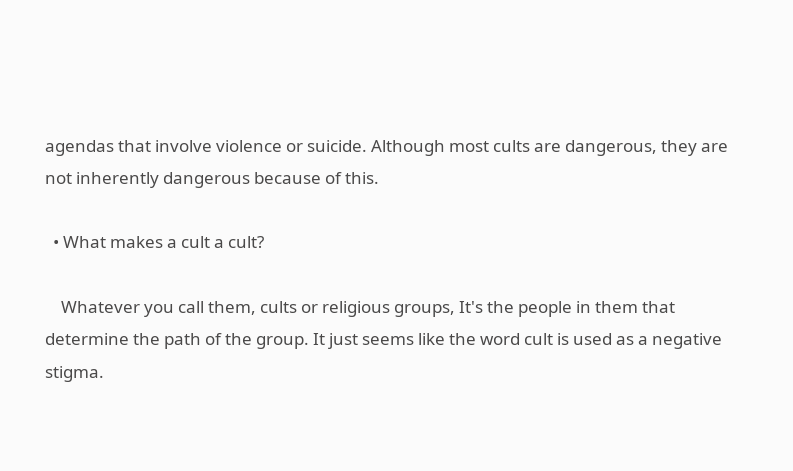agendas that involve violence or suicide. Although most cults are dangerous, they are not inherently dangerous because of this.

  • What makes a cult a cult?

    Whatever you call them, cults or religious groups, It's the people in them that determine the path of the group. It just seems like the word cult is used as a negative stigma.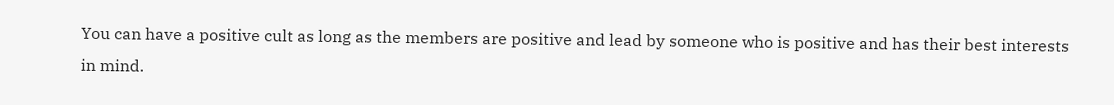You can have a positive cult as long as the members are positive and lead by someone who is positive and has their best interests in mind.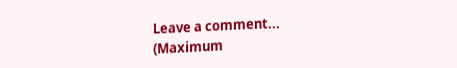Leave a comment...
(Maximum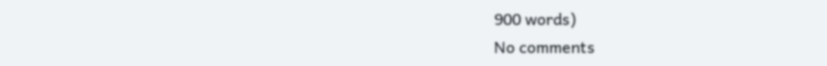900 words)
No comments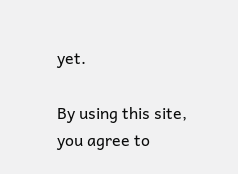yet.

By using this site, you agree to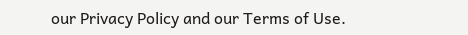our Privacy Policy and our Terms of Use.